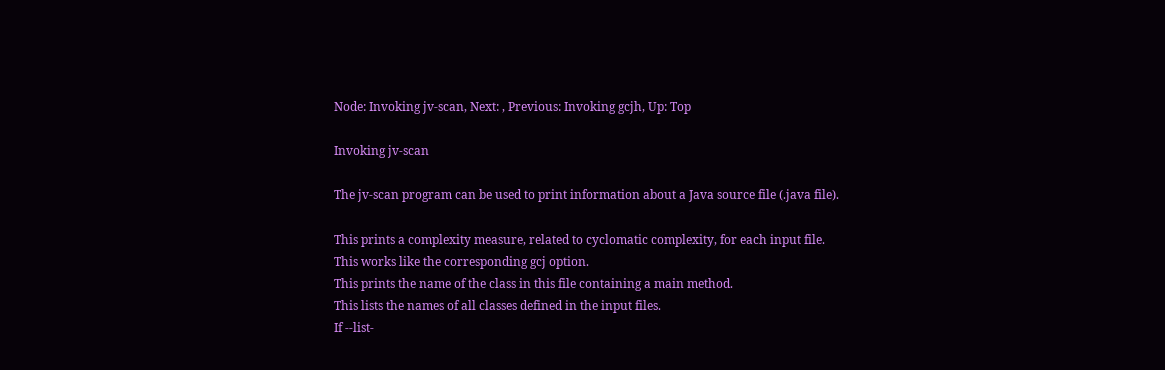Node: Invoking jv-scan, Next: , Previous: Invoking gcjh, Up: Top

Invoking jv-scan

The jv-scan program can be used to print information about a Java source file (.java file).

This prints a complexity measure, related to cyclomatic complexity, for each input file.
This works like the corresponding gcj option.
This prints the name of the class in this file containing a main method.
This lists the names of all classes defined in the input files.
If --list-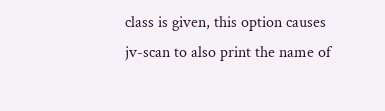class is given, this option causes jv-scan to also print the name of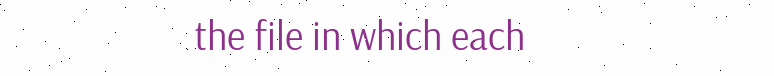the file in which each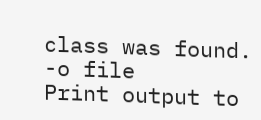class was found.
-o file
Print output to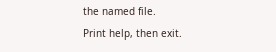the named file.
Print help, then exit.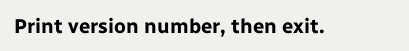Print version number, then exit.